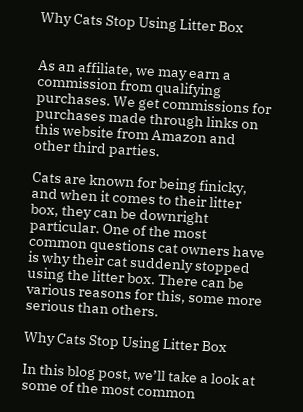Why Cats Stop Using Litter Box


As an affiliate, we may earn a commission from qualifying purchases. We get commissions for purchases made through links on this website from Amazon and other third parties.

Cats are known for being finicky, and when it comes to their litter box, they can be downright particular. One of the most common questions cat owners have is why their cat suddenly stopped using the litter box. There can be various reasons for this, some more serious than others.

Why Cats Stop Using Litter Box

In this blog post, we’ll take a look at some of the most common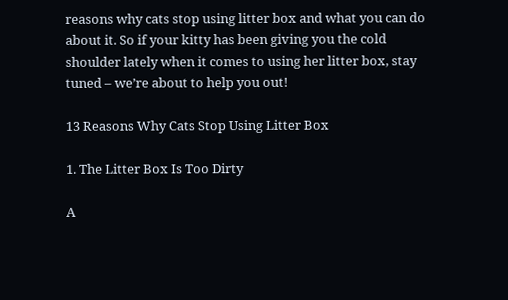reasons why cats stop using litter box and what you can do about it. So if your kitty has been giving you the cold shoulder lately when it comes to using her litter box, stay tuned – we’re about to help you out!

13 Reasons Why Cats Stop Using Litter Box

1. The Litter Box Is Too Dirty

A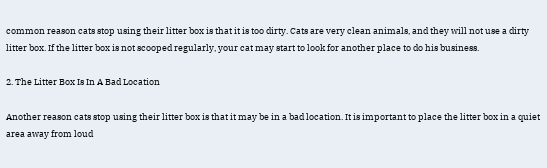common reason cats stop using their litter box is that it is too dirty. Cats are very clean animals, and they will not use a dirty litter box. If the litter box is not scooped regularly, your cat may start to look for another place to do his business.

2. The Litter Box Is In A Bad Location

Another reason cats stop using their litter box is that it may be in a bad location. It is important to place the litter box in a quiet area away from loud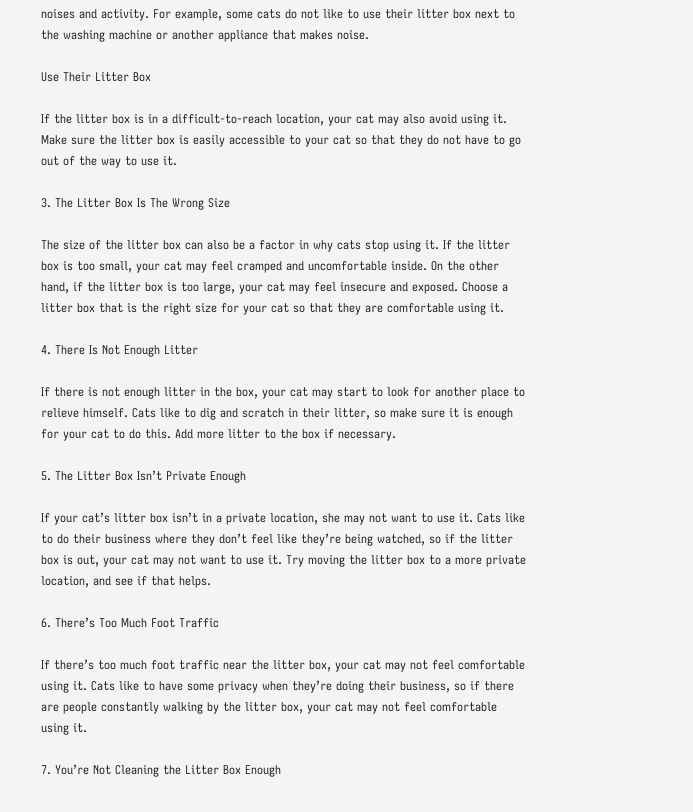noises and activity. For example, some cats do not like to use their litter box next to the washing machine or another appliance that makes noise.

Use Their Litter Box

If the litter box is in a difficult-to-reach location, your cat may also avoid using it. Make sure the litter box is easily accessible to your cat so that they do not have to go out of the way to use it.

3. The Litter Box Is The Wrong Size

The size of the litter box can also be a factor in why cats stop using it. If the litter box is too small, your cat may feel cramped and uncomfortable inside. On the other hand, if the litter box is too large, your cat may feel insecure and exposed. Choose a litter box that is the right size for your cat so that they are comfortable using it.

4. There Is Not Enough Litter

If there is not enough litter in the box, your cat may start to look for another place to relieve himself. Cats like to dig and scratch in their litter, so make sure it is enough for your cat to do this. Add more litter to the box if necessary.

5. The Litter Box Isn’t Private Enough

If your cat’s litter box isn’t in a private location, she may not want to use it. Cats like to do their business where they don’t feel like they’re being watched, so if the litter box is out, your cat may not want to use it. Try moving the litter box to a more private location, and see if that helps.

6. There’s Too Much Foot Traffic

If there’s too much foot traffic near the litter box, your cat may not feel comfortable using it. Cats like to have some privacy when they’re doing their business, so if there are people constantly walking by the litter box, your cat may not feel comfortable using it.

7. You’re Not Cleaning the Litter Box Enough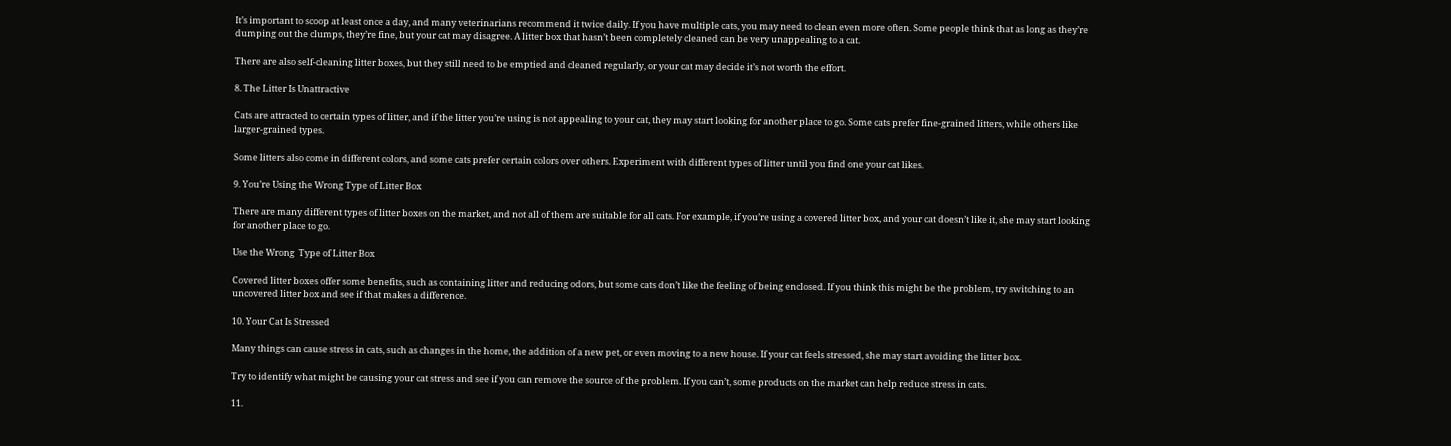It’s important to scoop at least once a day, and many veterinarians recommend it twice daily. If you have multiple cats, you may need to clean even more often. Some people think that as long as they’re dumping out the clumps, they’re fine, but your cat may disagree. A litter box that hasn’t been completely cleaned can be very unappealing to a cat.

There are also self-cleaning litter boxes, but they still need to be emptied and cleaned regularly, or your cat may decide it’s not worth the effort.

8. The Litter Is Unattractive

Cats are attracted to certain types of litter, and if the litter you’re using is not appealing to your cat, they may start looking for another place to go. Some cats prefer fine-grained litters, while others like larger-grained types.

Some litters also come in different colors, and some cats prefer certain colors over others. Experiment with different types of litter until you find one your cat likes.

9. You’re Using the Wrong Type of Litter Box

There are many different types of litter boxes on the market, and not all of them are suitable for all cats. For example, if you’re using a covered litter box, and your cat doesn’t like it, she may start looking for another place to go.

Use the Wrong  Type of Litter Box

Covered litter boxes offer some benefits, such as containing litter and reducing odors, but some cats don’t like the feeling of being enclosed. If you think this might be the problem, try switching to an uncovered litter box and see if that makes a difference.

10. Your Cat Is Stressed

Many things can cause stress in cats, such as changes in the home, the addition of a new pet, or even moving to a new house. If your cat feels stressed, she may start avoiding the litter box.

Try to identify what might be causing your cat stress and see if you can remove the source of the problem. If you can’t, some products on the market can help reduce stress in cats.

11.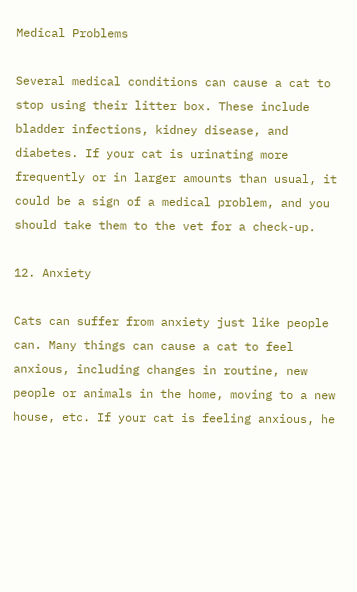Medical Problems

Several medical conditions can cause a cat to stop using their litter box. These include bladder infections, kidney disease, and diabetes. If your cat is urinating more frequently or in larger amounts than usual, it could be a sign of a medical problem, and you should take them to the vet for a check-up.

12. Anxiety

Cats can suffer from anxiety just like people can. Many things can cause a cat to feel anxious, including changes in routine, new people or animals in the home, moving to a new house, etc. If your cat is feeling anxious, he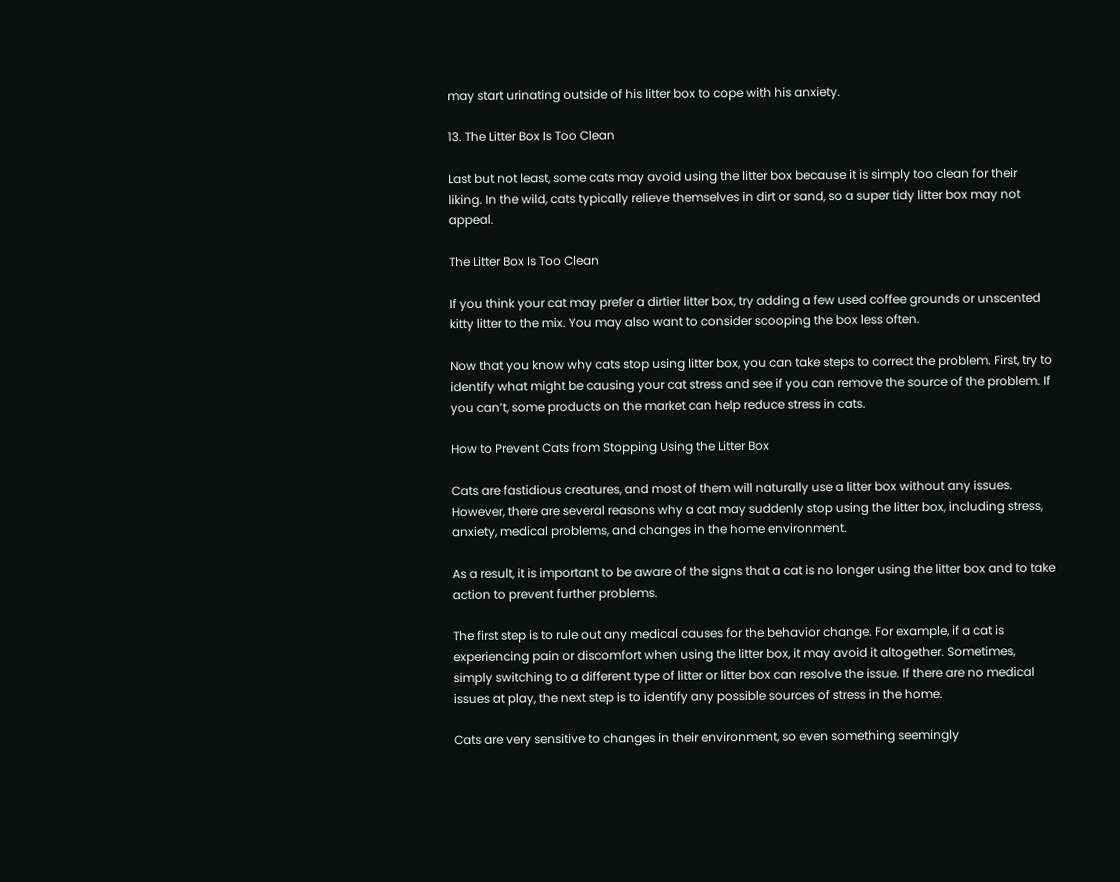may start urinating outside of his litter box to cope with his anxiety.

13. The Litter Box Is Too Clean

Last but not least, some cats may avoid using the litter box because it is simply too clean for their liking. In the wild, cats typically relieve themselves in dirt or sand, so a super tidy litter box may not appeal.

The Litter Box Is Too Clean

If you think your cat may prefer a dirtier litter box, try adding a few used coffee grounds or unscented kitty litter to the mix. You may also want to consider scooping the box less often.

Now that you know why cats stop using litter box, you can take steps to correct the problem. First, try to identify what might be causing your cat stress and see if you can remove the source of the problem. If you can’t, some products on the market can help reduce stress in cats.

How to Prevent Cats from Stopping Using the Litter Box

Cats are fastidious creatures, and most of them will naturally use a litter box without any issues. However, there are several reasons why a cat may suddenly stop using the litter box, including stress, anxiety, medical problems, and changes in the home environment.

As a result, it is important to be aware of the signs that a cat is no longer using the litter box and to take action to prevent further problems.

The first step is to rule out any medical causes for the behavior change. For example, if a cat is experiencing pain or discomfort when using the litter box, it may avoid it altogether. Sometimes, simply switching to a different type of litter or litter box can resolve the issue. If there are no medical issues at play, the next step is to identify any possible sources of stress in the home.

Cats are very sensitive to changes in their environment, so even something seemingly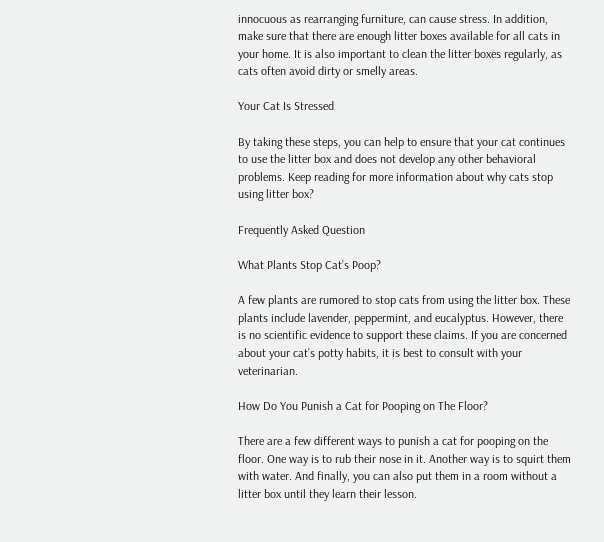innocuous as rearranging furniture, can cause stress. In addition, make sure that there are enough litter boxes available for all cats in your home. It is also important to clean the litter boxes regularly, as cats often avoid dirty or smelly areas.

Your Cat Is Stressed

By taking these steps, you can help to ensure that your cat continues to use the litter box and does not develop any other behavioral problems. Keep reading for more information about why cats stop using litter box?

Frequently Asked Question

What Plants Stop Cat’s Poop?

A few plants are rumored to stop cats from using the litter box. These plants include lavender, peppermint, and eucalyptus. However, there is no scientific evidence to support these claims. If you are concerned about your cat’s potty habits, it is best to consult with your veterinarian.

How Do You Punish a Cat for Pooping on The Floor?

There are a few different ways to punish a cat for pooping on the floor. One way is to rub their nose in it. Another way is to squirt them with water. And finally, you can also put them in a room without a litter box until they learn their lesson.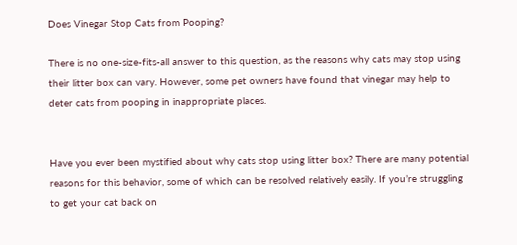Does Vinegar Stop Cats from Pooping?

There is no one-size-fits-all answer to this question, as the reasons why cats may stop using their litter box can vary. However, some pet owners have found that vinegar may help to deter cats from pooping in inappropriate places.


Have you ever been mystified about why cats stop using litter box? There are many potential reasons for this behavior, some of which can be resolved relatively easily. If you’re struggling to get your cat back on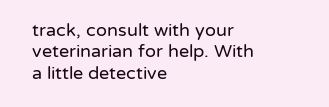track, consult with your veterinarian for help. With a little detective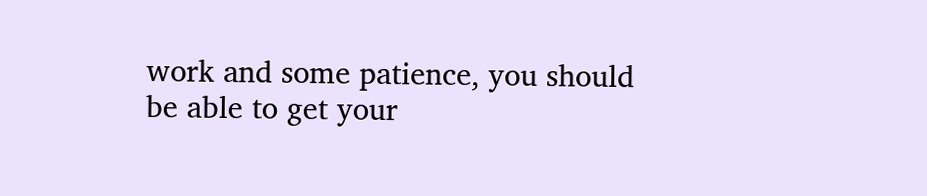work and some patience, you should be able to get your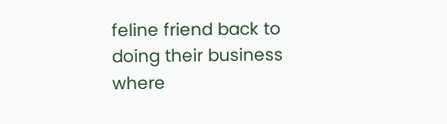feline friend back to doing their business where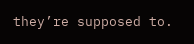they’re supposed to.